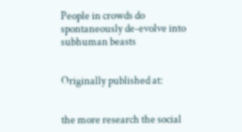People in crowds do spontaneously de-evolve into subhuman beasts


Originally published at:


the more research the social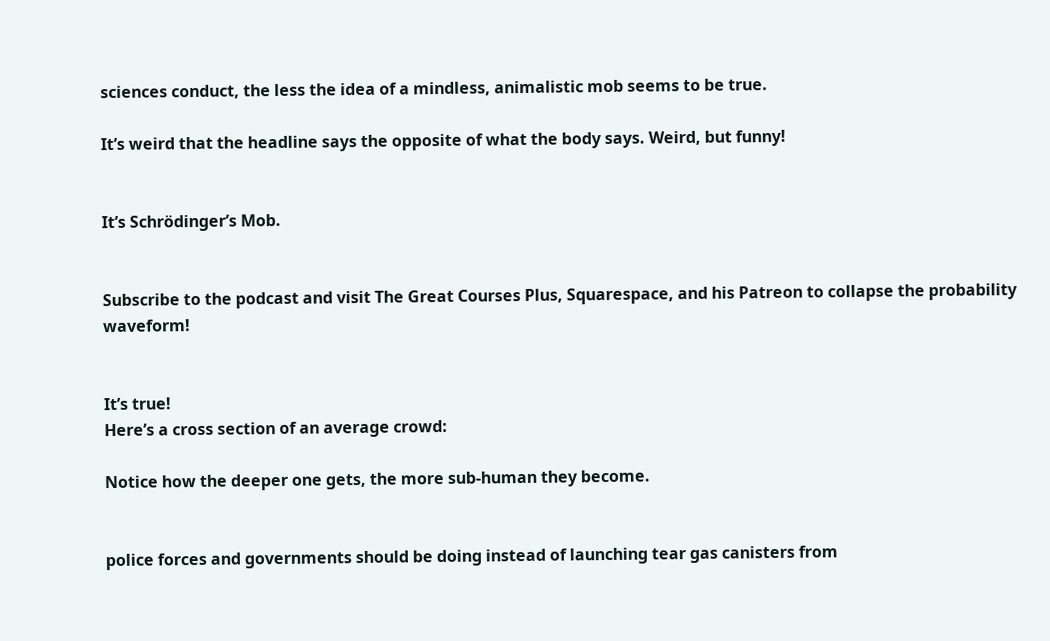sciences conduct, the less the idea of a mindless, animalistic mob seems to be true.

It’s weird that the headline says the opposite of what the body says. Weird, but funny!


It’s Schrödinger’s Mob.


Subscribe to the podcast and visit The Great Courses Plus, Squarespace, and his Patreon to collapse the probability waveform!


It’s true!
Here’s a cross section of an average crowd:

Notice how the deeper one gets, the more sub-human they become.


police forces and governments should be doing instead of launching tear gas canisters from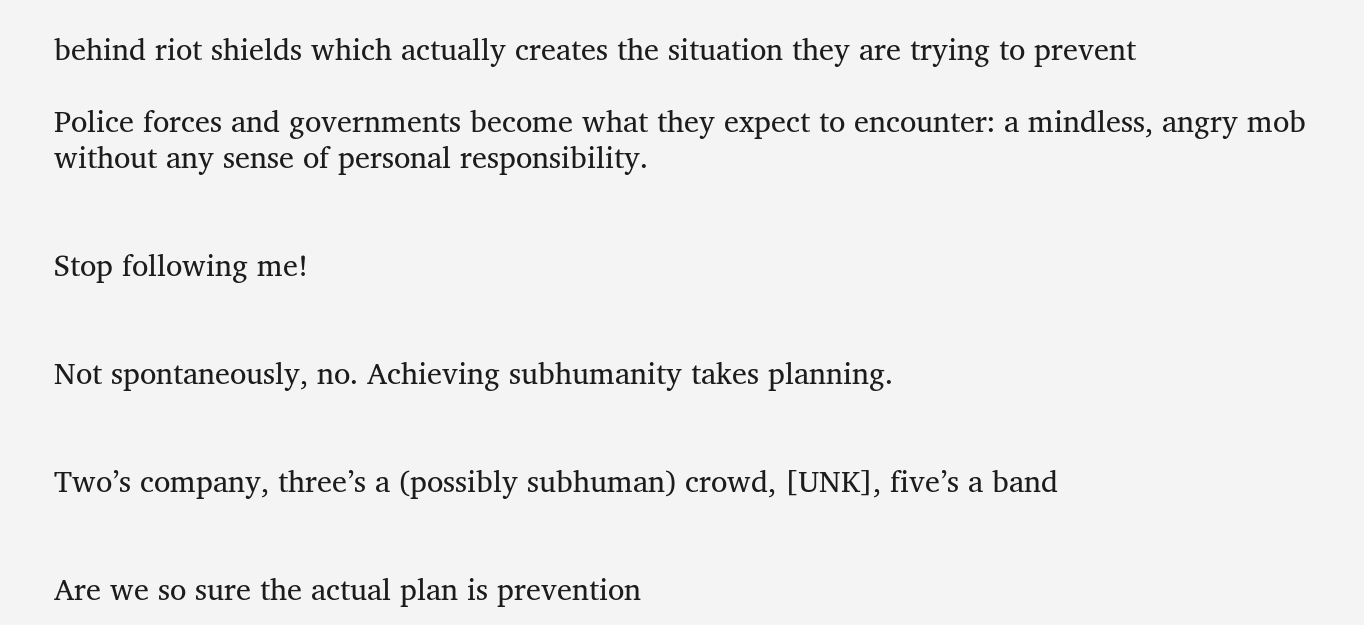behind riot shields which actually creates the situation they are trying to prevent

Police forces and governments become what they expect to encounter: a mindless, angry mob without any sense of personal responsibility.


Stop following me!


Not spontaneously, no. Achieving subhumanity takes planning.


Two’s company, three’s a (possibly subhuman) crowd, [UNK], five’s a band


Are we so sure the actual plan is prevention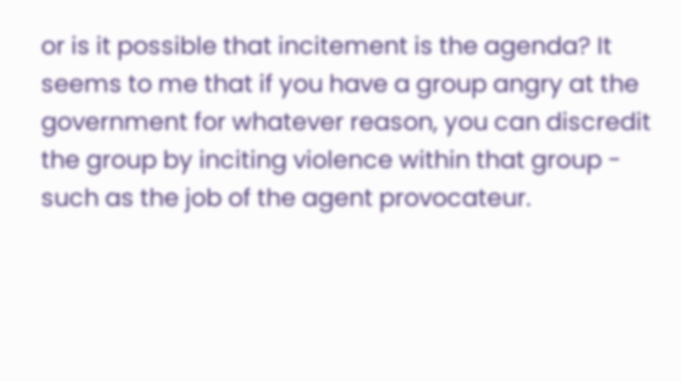or is it possible that incitement is the agenda? It seems to me that if you have a group angry at the government for whatever reason, you can discredit the group by inciting violence within that group - such as the job of the agent provocateur.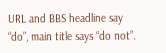URL and BBS headline say “do”, main title says “do not”.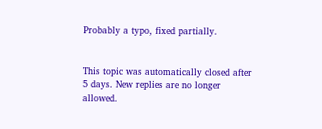Probably a typo, fixed partially.


This topic was automatically closed after 5 days. New replies are no longer allowed.